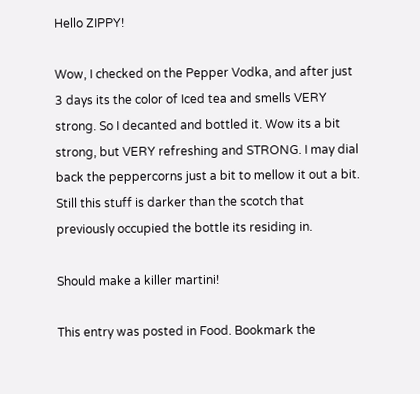Hello ZIPPY!

Wow, I checked on the Pepper Vodka, and after just 3 days its the color of Iced tea and smells VERY strong. So I decanted and bottled it. Wow its a bit strong, but VERY refreshing and STRONG. I may dial back the peppercorns just a bit to mellow it out a bit. Still this stuff is darker than the scotch that previously occupied the bottle its residing in.

Should make a killer martini!

This entry was posted in Food. Bookmark the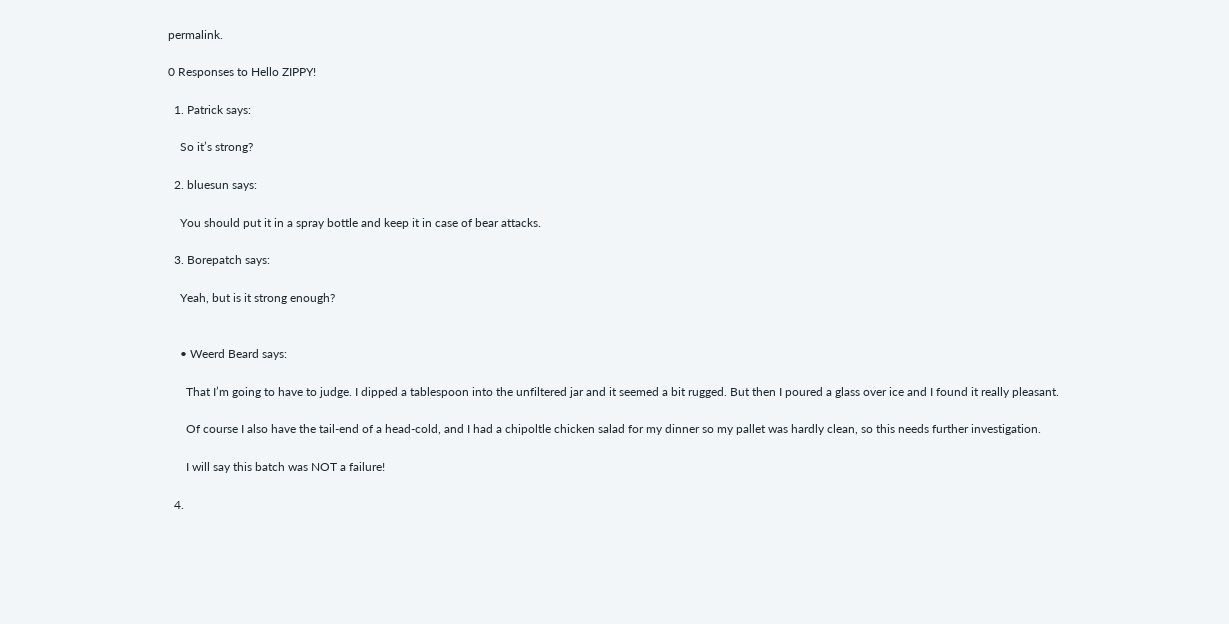permalink.

0 Responses to Hello ZIPPY!

  1. Patrick says:

    So it’s strong?

  2. bluesun says:

    You should put it in a spray bottle and keep it in case of bear attacks.

  3. Borepatch says:

    Yeah, but is it strong enough?


    • Weerd Beard says:

      That I’m going to have to judge. I dipped a tablespoon into the unfiltered jar and it seemed a bit rugged. But then I poured a glass over ice and I found it really pleasant.

      Of course I also have the tail-end of a head-cold, and I had a chipoltle chicken salad for my dinner so my pallet was hardly clean, so this needs further investigation.

      I will say this batch was NOT a failure!

  4.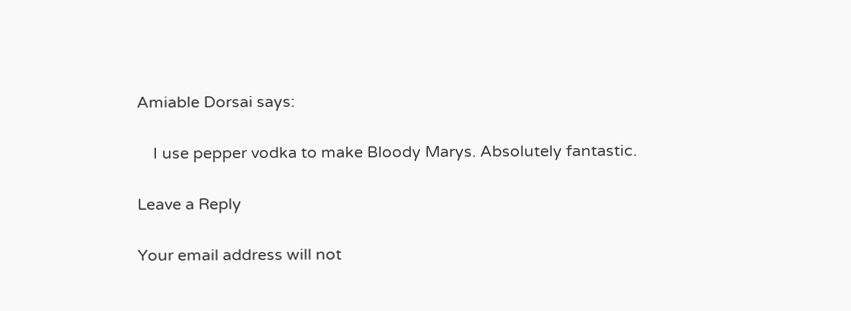Amiable Dorsai says:

    I use pepper vodka to make Bloody Marys. Absolutely fantastic.

Leave a Reply

Your email address will not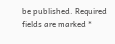be published. Required fields are marked *